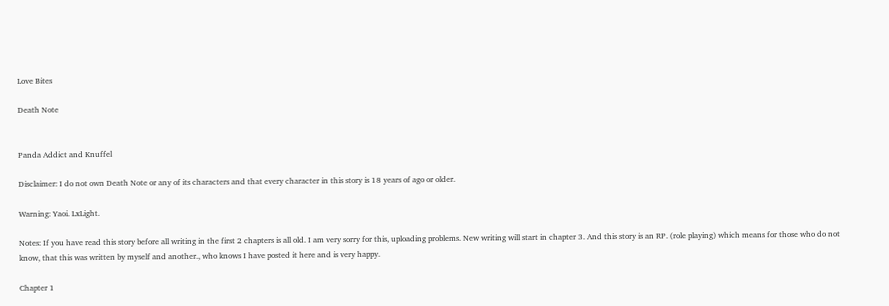Love Bites

Death Note


Panda Addict and Knuffel

Disclaimer: I do not own Death Note or any of its characters and that every character in this story is 18 years of ago or older.

Warning: Yaoi. LxLight.

Notes: If you have read this story before all writing in the first 2 chapters is all old. I am very sorry for this, uploading problems. New writing will start in chapter 3. And this story is an RP. (role playing) which means for those who do not know, that this was written by myself and another., who knows I have posted it here and is very happy.

Chapter 1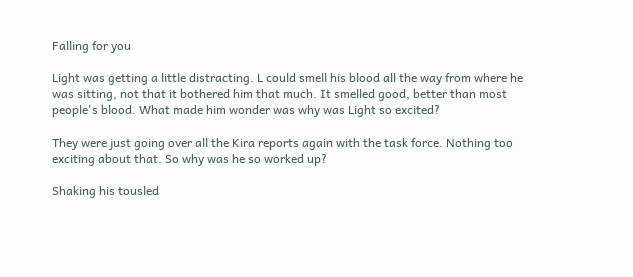Falling for you

Light was getting a little distracting. L could smell his blood all the way from where he was sitting, not that it bothered him that much. It smelled good, better than most people's blood. What made him wonder was why was Light so excited?

They were just going over all the Kira reports again with the task force. Nothing too exciting about that. So why was he so worked up?

Shaking his tousled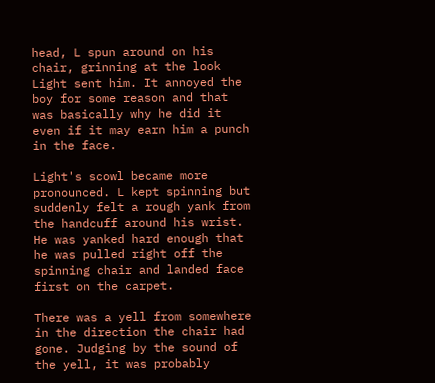head, L spun around on his chair, grinning at the look Light sent him. It annoyed the boy for some reason and that was basically why he did it even if it may earn him a punch in the face.

Light's scowl became more pronounced. L kept spinning but suddenly felt a rough yank from the handcuff around his wrist. He was yanked hard enough that he was pulled right off the spinning chair and landed face first on the carpet.

There was a yell from somewhere in the direction the chair had gone. Judging by the sound of the yell, it was probably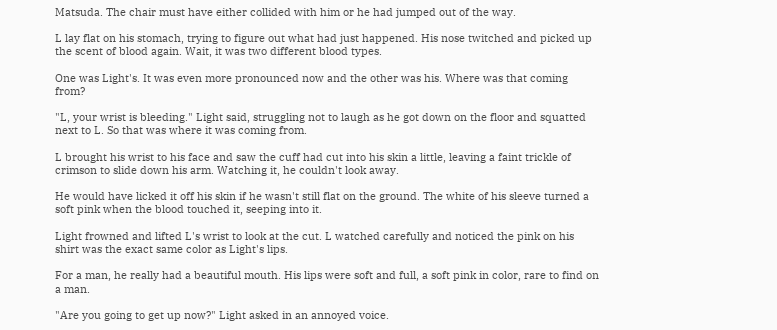Matsuda. The chair must have either collided with him or he had jumped out of the way.

L lay flat on his stomach, trying to figure out what had just happened. His nose twitched and picked up the scent of blood again. Wait, it was two different blood types.

One was Light's. It was even more pronounced now and the other was his. Where was that coming from?

"L, your wrist is bleeding." Light said, struggling not to laugh as he got down on the floor and squatted next to L. So that was where it was coming from.

L brought his wrist to his face and saw the cuff had cut into his skin a little, leaving a faint trickle of crimson to slide down his arm. Watching it, he couldn't look away.

He would have licked it off his skin if he wasn't still flat on the ground. The white of his sleeve turned a soft pink when the blood touched it, seeping into it.

Light frowned and lifted L's wrist to look at the cut. L watched carefully and noticed the pink on his shirt was the exact same color as Light's lips.

For a man, he really had a beautiful mouth. His lips were soft and full, a soft pink in color, rare to find on a man.

"Are you going to get up now?" Light asked in an annoyed voice.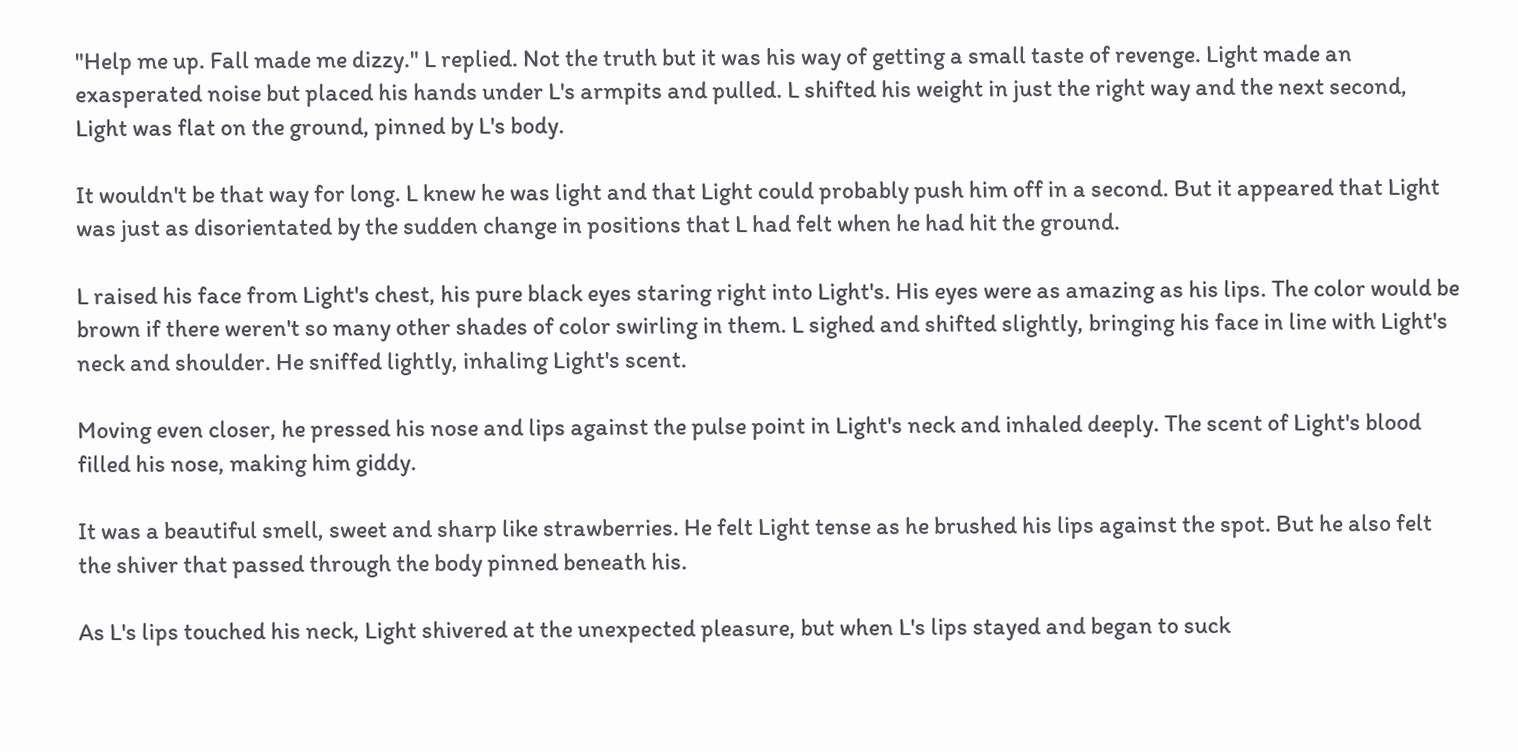"Help me up. Fall made me dizzy." L replied. Not the truth but it was his way of getting a small taste of revenge. Light made an exasperated noise but placed his hands under L's armpits and pulled. L shifted his weight in just the right way and the next second, Light was flat on the ground, pinned by L's body.

It wouldn't be that way for long. L knew he was light and that Light could probably push him off in a second. But it appeared that Light was just as disorientated by the sudden change in positions that L had felt when he had hit the ground.

L raised his face from Light's chest, his pure black eyes staring right into Light's. His eyes were as amazing as his lips. The color would be brown if there weren't so many other shades of color swirling in them. L sighed and shifted slightly, bringing his face in line with Light's neck and shoulder. He sniffed lightly, inhaling Light's scent.

Moving even closer, he pressed his nose and lips against the pulse point in Light's neck and inhaled deeply. The scent of Light's blood filled his nose, making him giddy.

It was a beautiful smell, sweet and sharp like strawberries. He felt Light tense as he brushed his lips against the spot. But he also felt the shiver that passed through the body pinned beneath his.

As L's lips touched his neck, Light shivered at the unexpected pleasure, but when L's lips stayed and began to suck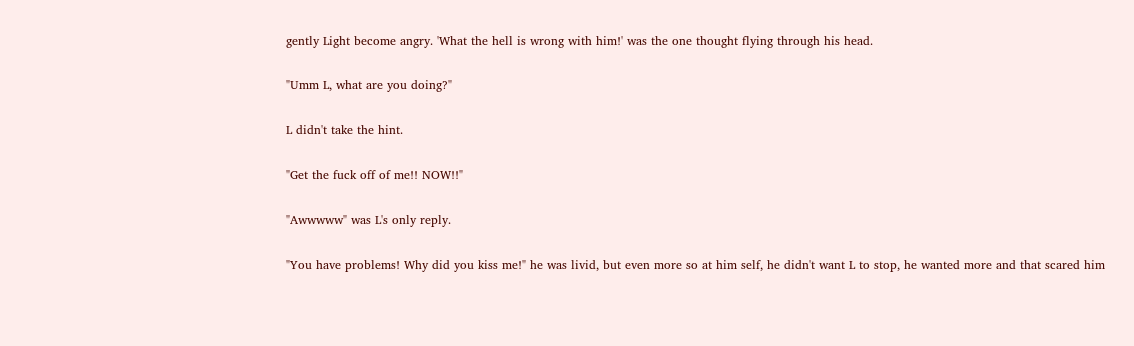gently Light become angry. 'What the hell is wrong with him!' was the one thought flying through his head.

"Umm L, what are you doing?"

L didn't take the hint.

"Get the fuck off of me!! NOW!!"

"Awwwww" was L's only reply.

"You have problems! Why did you kiss me!" he was livid, but even more so at him self, he didn't want L to stop, he wanted more and that scared him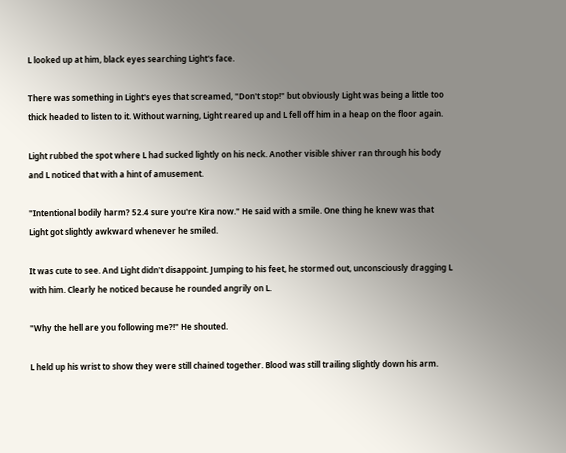L looked up at him, black eyes searching Light's face.

There was something in Light's eyes that screamed, "Don't stop!" but obviously Light was being a little too thick headed to listen to it. Without warning, Light reared up and L fell off him in a heap on the floor again.

Light rubbed the spot where L had sucked lightly on his neck. Another visible shiver ran through his body and L noticed that with a hint of amusement.

"Intentional bodily harm? 52.4 sure you're Kira now." He said with a smile. One thing he knew was that Light got slightly awkward whenever he smiled.

It was cute to see. And Light didn't disappoint. Jumping to his feet, he stormed out, unconsciously dragging L with him. Clearly he noticed because he rounded angrily on L.

"Why the hell are you following me?!" He shouted.

L held up his wrist to show they were still chained together. Blood was still trailing slightly down his arm.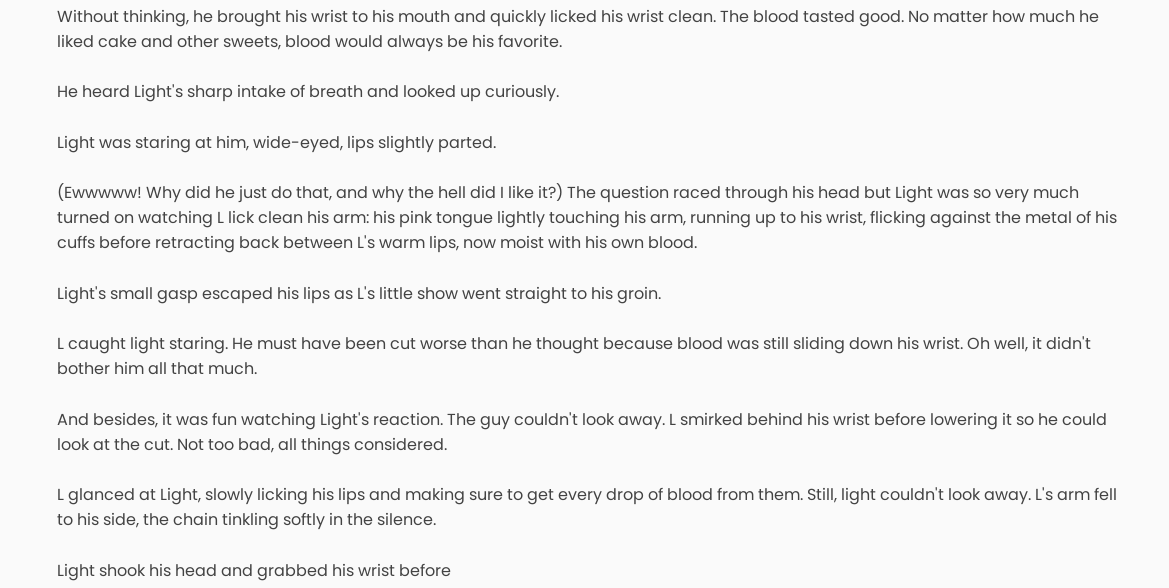Without thinking, he brought his wrist to his mouth and quickly licked his wrist clean. The blood tasted good. No matter how much he liked cake and other sweets, blood would always be his favorite.

He heard Light's sharp intake of breath and looked up curiously.

Light was staring at him, wide-eyed, lips slightly parted.

(Ewwwww! Why did he just do that, and why the hell did I like it?) The question raced through his head but Light was so very much turned on watching L lick clean his arm: his pink tongue lightly touching his arm, running up to his wrist, flicking against the metal of his cuffs before retracting back between L's warm lips, now moist with his own blood.

Light's small gasp escaped his lips as L's little show went straight to his groin.

L caught light staring. He must have been cut worse than he thought because blood was still sliding down his wrist. Oh well, it didn't bother him all that much.

And besides, it was fun watching Light's reaction. The guy couldn't look away. L smirked behind his wrist before lowering it so he could look at the cut. Not too bad, all things considered.

L glanced at Light, slowly licking his lips and making sure to get every drop of blood from them. Still, light couldn't look away. L's arm fell to his side, the chain tinkling softly in the silence.

Light shook his head and grabbed his wrist before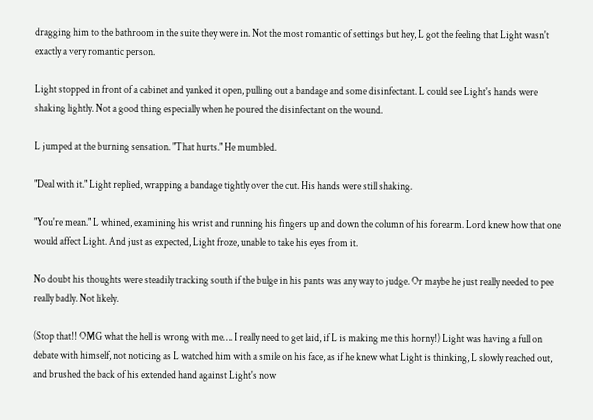dragging him to the bathroom in the suite they were in. Not the most romantic of settings but hey, L got the feeling that Light wasn't exactly a very romantic person.

Light stopped in front of a cabinet and yanked it open, pulling out a bandage and some disinfectant. L could see Light's hands were shaking lightly. Not a good thing especially when he poured the disinfectant on the wound.

L jumped at the burning sensation. "That hurts." He mumbled.

"Deal with it." Light replied, wrapping a bandage tightly over the cut. His hands were still shaking.

"You're mean." L whined, examining his wrist and running his fingers up and down the column of his forearm. Lord knew how that one would affect Light. And just as expected, Light froze, unable to take his eyes from it.

No doubt his thoughts were steadily tracking south if the bulge in his pants was any way to judge. Or maybe he just really needed to pee really badly. Not likely.

(Stop that!! OMG what the hell is wrong with me…. I really need to get laid, if L is making me this horny!) Light was having a full on debate with himself, not noticing as L watched him with a smile on his face, as if he knew what Light is thinking, L slowly reached out, and brushed the back of his extended hand against Light's now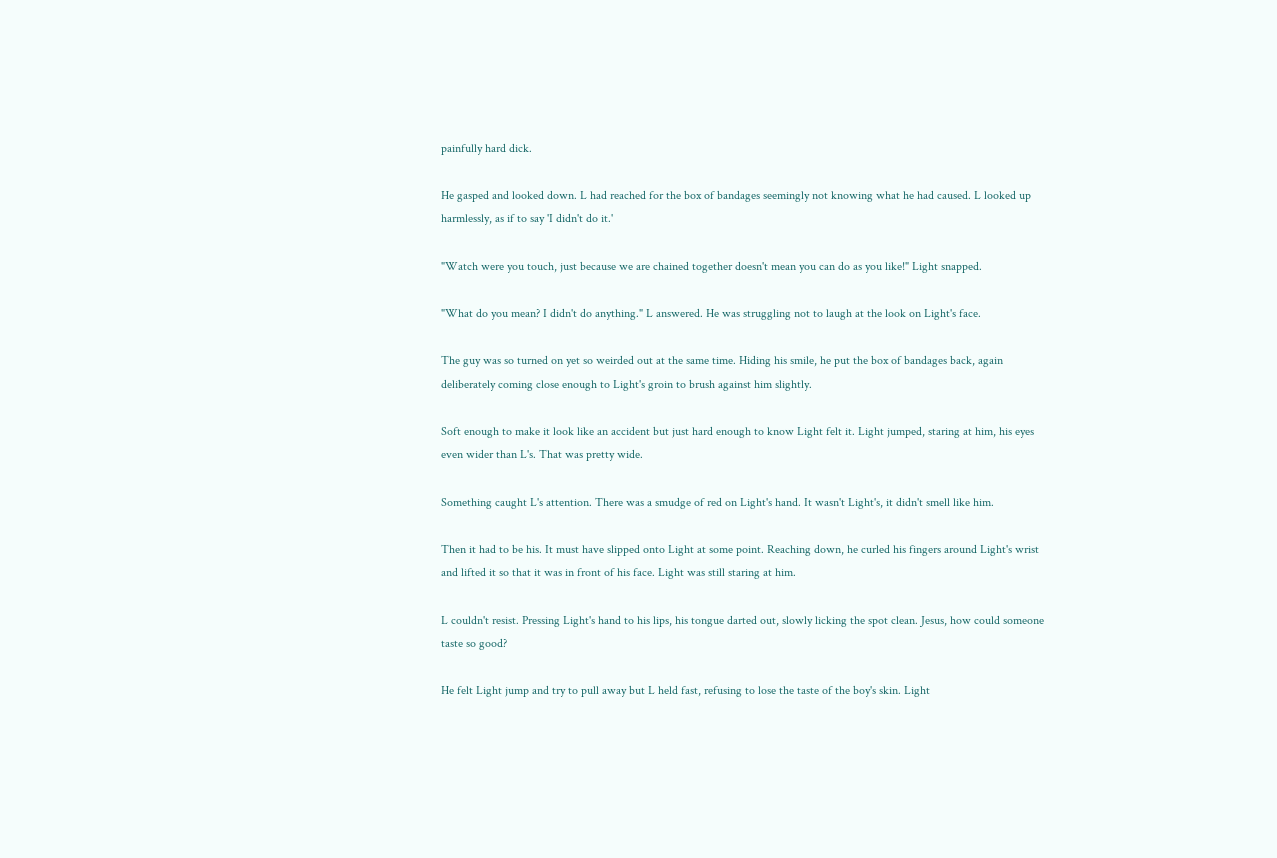painfully hard dick.

He gasped and looked down. L had reached for the box of bandages seemingly not knowing what he had caused. L looked up harmlessly, as if to say 'I didn't do it.'

"Watch were you touch, just because we are chained together doesn't mean you can do as you like!" Light snapped.

"What do you mean? I didn't do anything." L answered. He was struggling not to laugh at the look on Light's face.

The guy was so turned on yet so weirded out at the same time. Hiding his smile, he put the box of bandages back, again deliberately coming close enough to Light's groin to brush against him slightly.

Soft enough to make it look like an accident but just hard enough to know Light felt it. Light jumped, staring at him, his eyes even wider than L's. That was pretty wide.

Something caught L's attention. There was a smudge of red on Light's hand. It wasn't Light's, it didn't smell like him.

Then it had to be his. It must have slipped onto Light at some point. Reaching down, he curled his fingers around Light's wrist and lifted it so that it was in front of his face. Light was still staring at him.

L couldn't resist. Pressing Light's hand to his lips, his tongue darted out, slowly licking the spot clean. Jesus, how could someone taste so good?

He felt Light jump and try to pull away but L held fast, refusing to lose the taste of the boy's skin. Light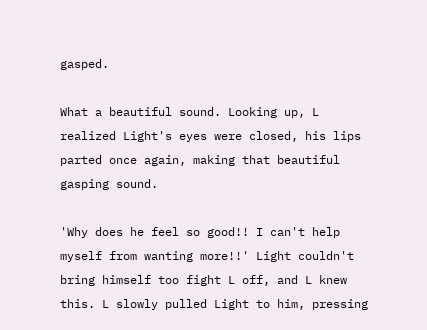gasped.

What a beautiful sound. Looking up, L realized Light's eyes were closed, his lips parted once again, making that beautiful gasping sound.

'Why does he feel so good!! I can't help myself from wanting more!!' Light couldn't bring himself too fight L off, and L knew this. L slowly pulled Light to him, pressing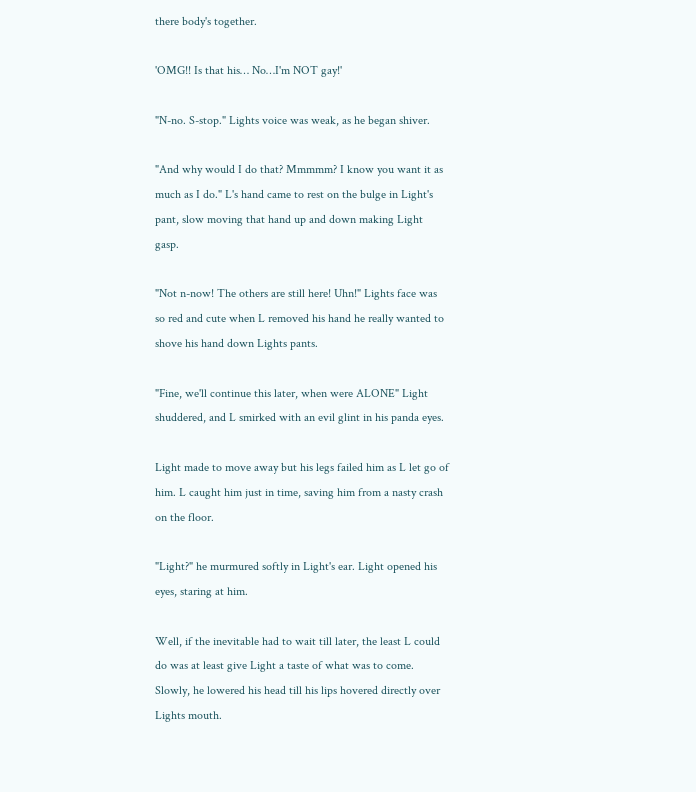there body's together.

'OMG!! Is that his… No…I'm NOT gay!'

"N-no. S-stop." Lights voice was weak, as he began shiver.

"And why would I do that? Mmmmm? I know you want it as much as I do." L's hand came to rest on the bulge in Light's pant, slow moving that hand up and down making Light gasp.

"Not n-now! The others are still here! Uhn!" Lights face was so red and cute when L removed his hand he really wanted to shove his hand down Lights pants.

"Fine, we'll continue this later, when were ALONE" Light shuddered, and L smirked with an evil glint in his panda eyes.

Light made to move away but his legs failed him as L let go of him. L caught him just in time, saving him from a nasty crash on the floor.

"Light?" he murmured softly in Light's ear. Light opened his eyes, staring at him.

Well, if the inevitable had to wait till later, the least L could do was at least give Light a taste of what was to come. Slowly, he lowered his head till his lips hovered directly over Lights mouth.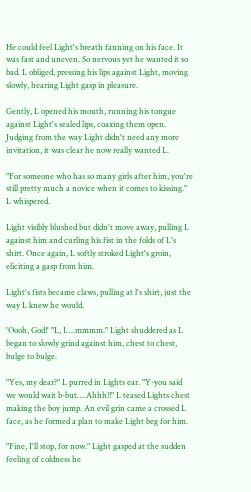He could feel Light's breath fanning on his face. It was fast and uneven. So nervous yet he wanted it so bad. L obliged, pressing his lips against Light, moving slowly, hearing Light gasp in pleasure.

Gently, L opened his mouth, running his tongue against Light's sealed lips, coaxing them open. Judging from the way Light didn't need any more invitation, it was clear he now really wanted L.

"For someone who has so many girls after him, you're still pretty much a novice when it comes to kissing." L whispered.

Light visibly blushed but didn't move away, pulling L against him and curling his fist in the folds of L's shirt. Once again, L softly stroked Light's groin, eliciting a gasp from him.

Light's fists became claws, pulling at l's shirt, just the way L knew he would.

'Oooh, God!' "L, I….mmmm." Light shuddered as L began to slowly grind against him, chest to chest, bulge to bulge.

"Yes, my dear?" L purred in Lights ear. "Y-you said we would wait b-but….Ahhh!!" L teased Lights chest making the boy jump. An evil grin came a crossed L face, as he formed a plan to make Light beg for him.

"Fine, I'll stop, for now." Light gasped at the sudden feeling of coldness he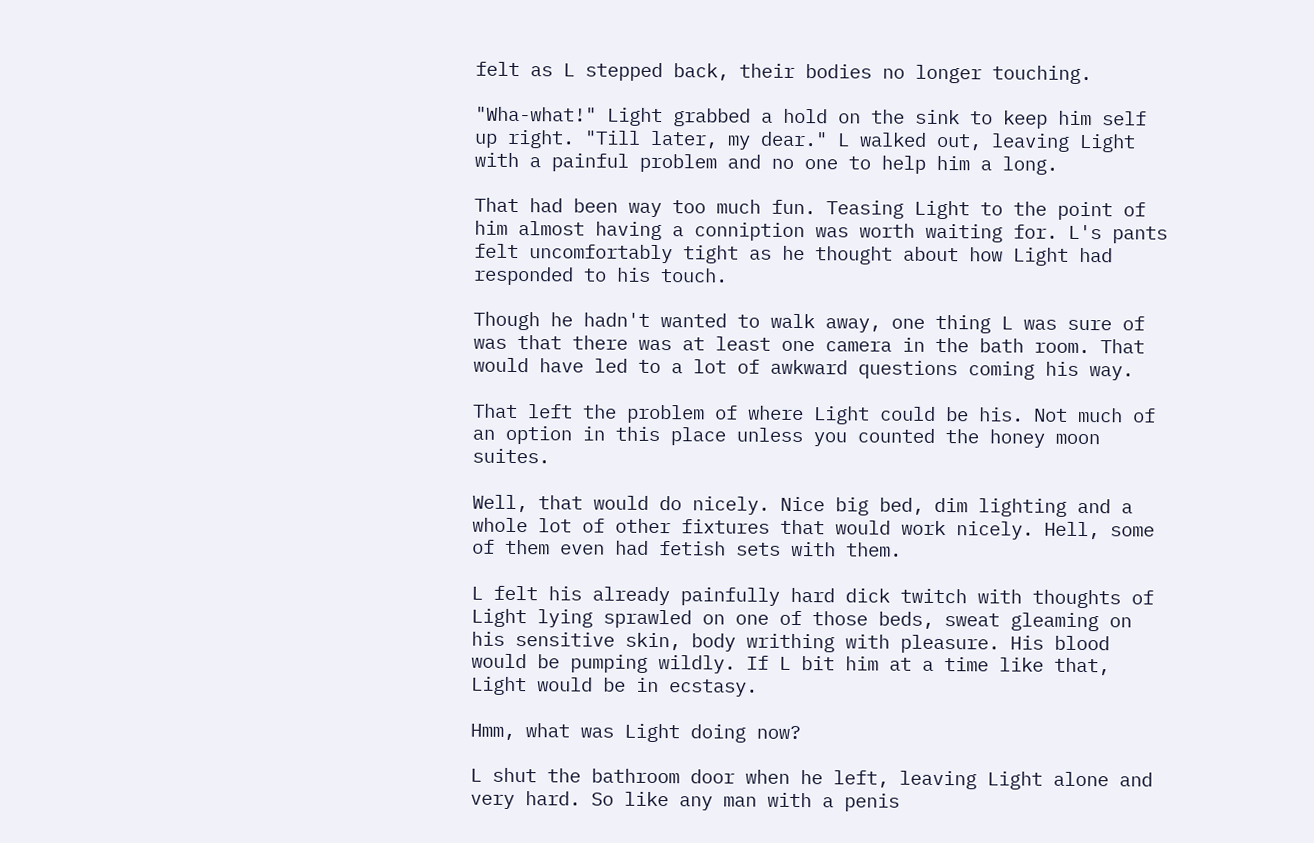felt as L stepped back, their bodies no longer touching.

"Wha-what!" Light grabbed a hold on the sink to keep him self up right. "Till later, my dear." L walked out, leaving Light with a painful problem and no one to help him a long.

That had been way too much fun. Teasing Light to the point of him almost having a conniption was worth waiting for. L's pants felt uncomfortably tight as he thought about how Light had responded to his touch.

Though he hadn't wanted to walk away, one thing L was sure of was that there was at least one camera in the bath room. That would have led to a lot of awkward questions coming his way.

That left the problem of where Light could be his. Not much of an option in this place unless you counted the honey moon suites.

Well, that would do nicely. Nice big bed, dim lighting and a whole lot of other fixtures that would work nicely. Hell, some of them even had fetish sets with them.

L felt his already painfully hard dick twitch with thoughts of Light lying sprawled on one of those beds, sweat gleaming on his sensitive skin, body writhing with pleasure. His blood would be pumping wildly. If L bit him at a time like that, Light would be in ecstasy.

Hmm, what was Light doing now?

L shut the bathroom door when he left, leaving Light alone and very hard. So like any man with a penis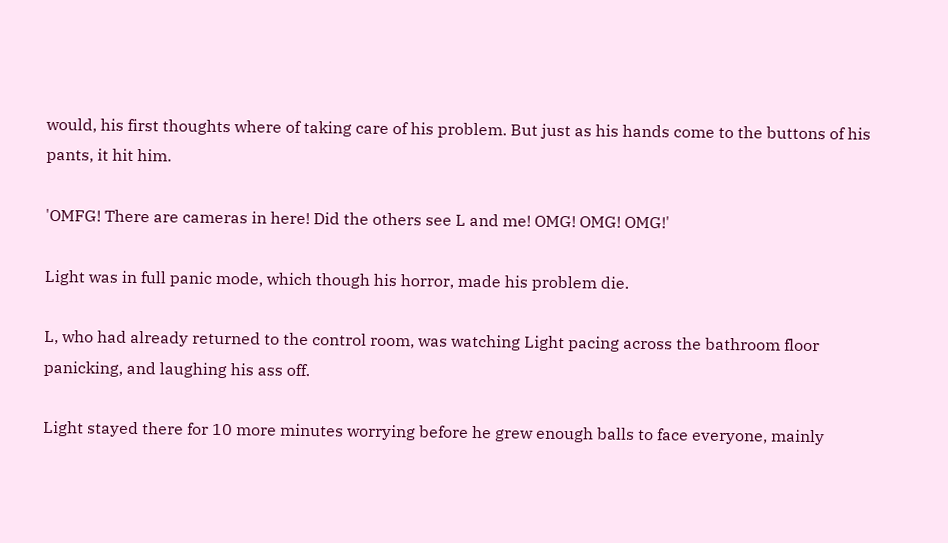would, his first thoughts where of taking care of his problem. But just as his hands come to the buttons of his pants, it hit him.

'OMFG! There are cameras in here! Did the others see L and me! OMG! OMG! OMG!'

Light was in full panic mode, which though his horror, made his problem die.

L, who had already returned to the control room, was watching Light pacing across the bathroom floor panicking, and laughing his ass off.

Light stayed there for 10 more minutes worrying before he grew enough balls to face everyone, mainly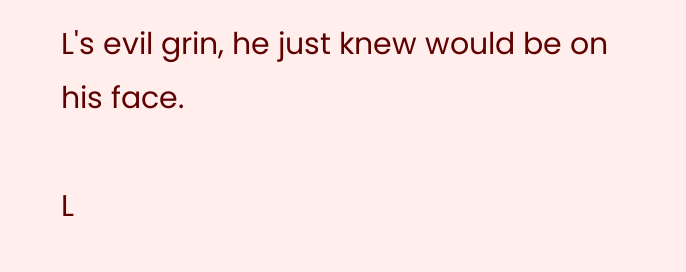L's evil grin, he just knew would be on his face.

L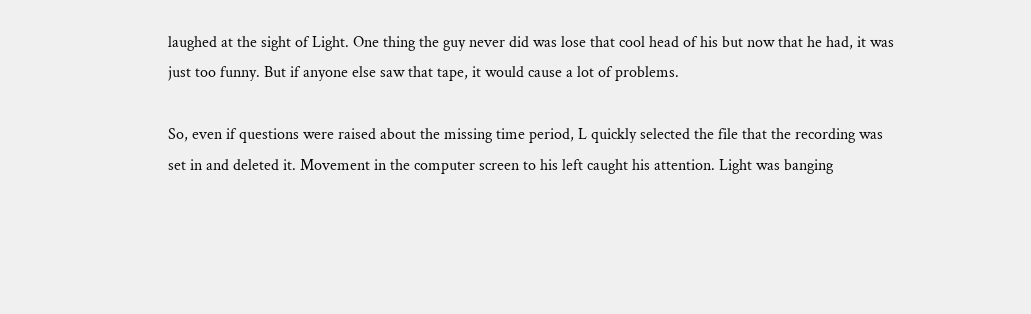laughed at the sight of Light. One thing the guy never did was lose that cool head of his but now that he had, it was just too funny. But if anyone else saw that tape, it would cause a lot of problems.

So, even if questions were raised about the missing time period, L quickly selected the file that the recording was set in and deleted it. Movement in the computer screen to his left caught his attention. Light was banging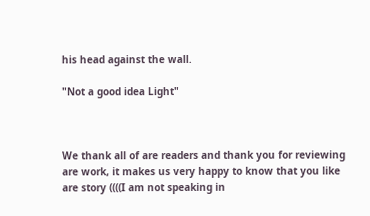his head against the wall.

"Not a good idea Light"



We thank all of are readers and thank you for reviewing are work, it makes us very happy to know that you like are story ((((I am not speaking in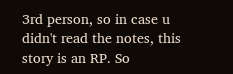3rd person, so in case u didn't read the notes, this story is an RP. So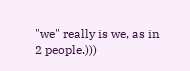"we" really is we, as in 2 people.)))